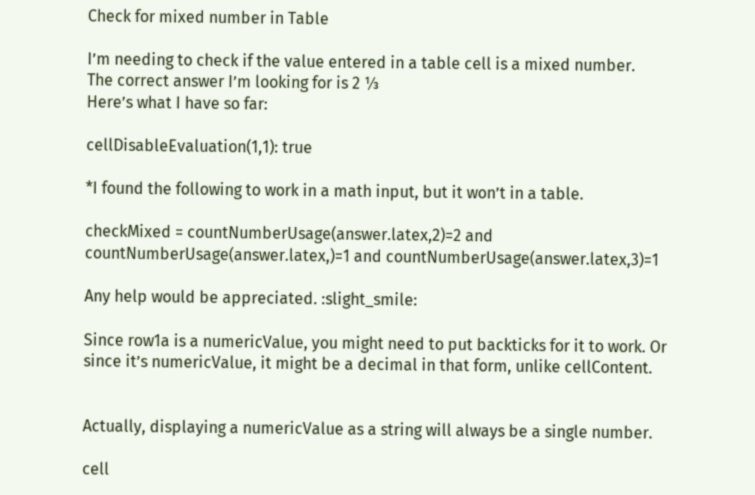Check for mixed number in Table

I’m needing to check if the value entered in a table cell is a mixed number.
The correct answer I’m looking for is 2 ⅓
Here’s what I have so far:

cellDisableEvaluation(1,1): true

*I found the following to work in a math input, but it won’t in a table.

checkMixed = countNumberUsage(answer.latex,2)=2 and countNumberUsage(answer.latex,)=1 and countNumberUsage(answer.latex,3)=1

Any help would be appreciated. :slight_smile:

Since row1a is a numericValue, you might need to put backticks for it to work. Or since it’s numericValue, it might be a decimal in that form, unlike cellContent.


Actually, displaying a numericValue as a string will always be a single number.

cell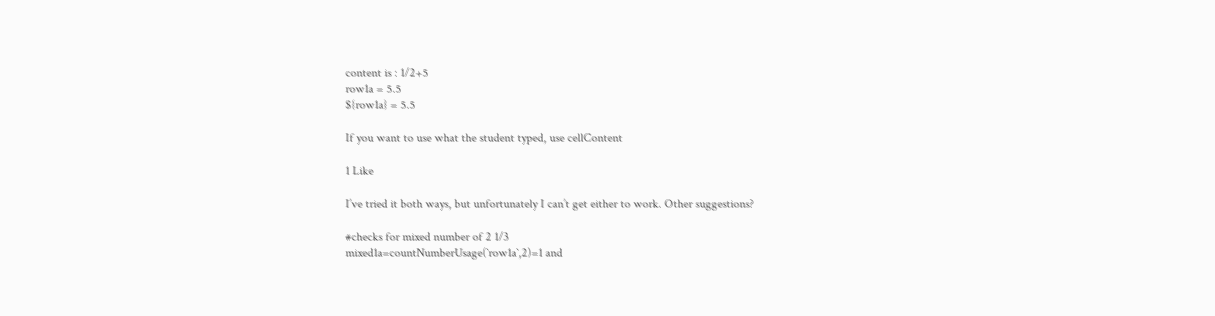content is : 1/2+5
row1a = 5.5
${row1a} = 5.5

If you want to use what the student typed, use cellContent

1 Like

I’ve tried it both ways, but unfortunately I can’t get either to work. Other suggestions?

#checks for mixed number of 2 1/3
mixed1a=countNumberUsage(`row1a`,2)=1 and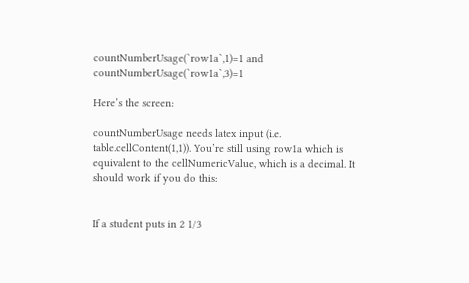countNumberUsage(`row1a`,1)=1 and countNumberUsage(`row1a`,3)=1

Here’s the screen:

countNumberUsage needs latex input (i.e. table.cellContent(1,1)). You’re still using row1a which is equivalent to the cellNumericValue, which is a decimal. It should work if you do this:


If a student puts in 2 1/3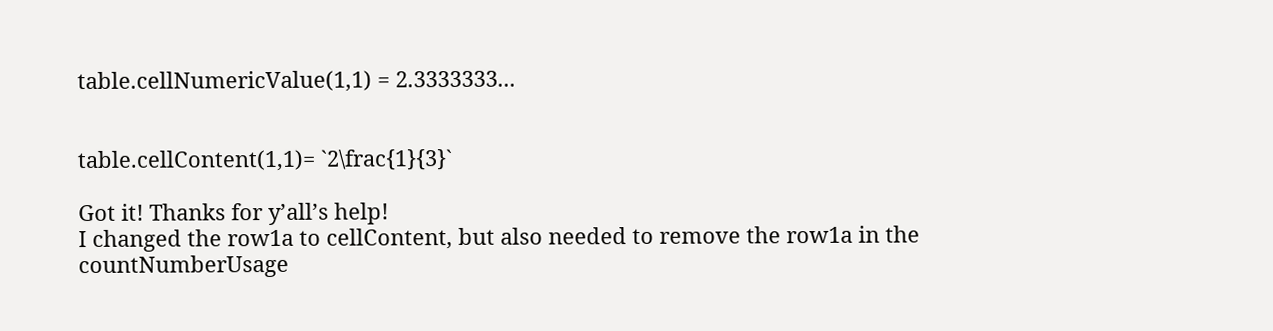table.cellNumericValue(1,1) = 2.3333333...


table.cellContent(1,1)= `2\frac{1}{3}`

Got it! Thanks for y’all’s help!
I changed the row1a to cellContent, but also needed to remove the row1a in the countNumberUsage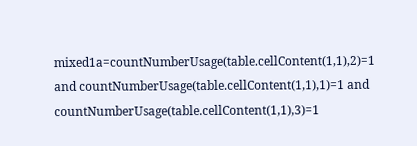mixed1a=countNumberUsage(table.cellContent(1,1),2)=1 and countNumberUsage(table.cellContent(1,1),1)=1 and countNumberUsage(table.cellContent(1,1),3)=1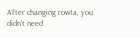After changing row1a, you didn’t need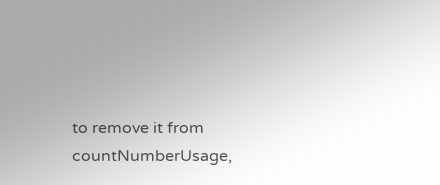to remove it from countNumberUsage,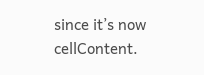since it’s now cellContent.